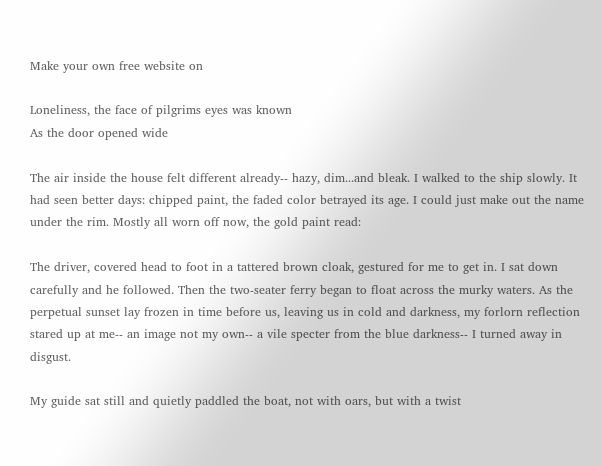Make your own free website on

Loneliness, the face of pilgrims eyes was known
As the door opened wide

The air inside the house felt different already-- hazy, dim...and bleak. I walked to the ship slowly. It had seen better days: chipped paint, the faded color betrayed its age. I could just make out the name under the rim. Mostly all worn off now, the gold paint read:

The driver, covered head to foot in a tattered brown cloak, gestured for me to get in. I sat down carefully and he followed. Then the two-seater ferry began to float across the murky waters. As the perpetual sunset lay frozen in time before us, leaving us in cold and darkness, my forlorn reflection stared up at me-- an image not my own-- a vile specter from the blue darkness-- I turned away in disgust.

My guide sat still and quietly paddled the boat, not with oars, but with a twist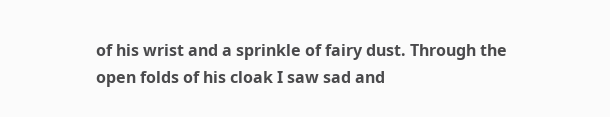of his wrist and a sprinkle of fairy dust. Through the open folds of his cloak I saw sad and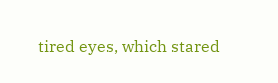tired eyes, which stared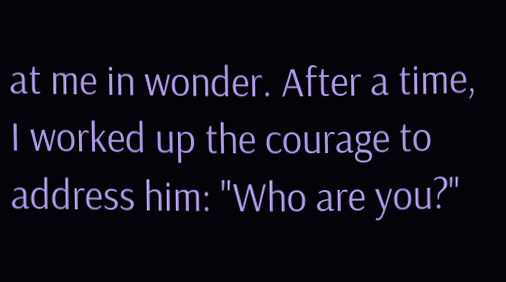at me in wonder. After a time, I worked up the courage to address him: "Who are you?"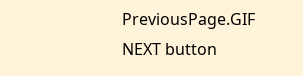PreviousPage.GIF NEXT button